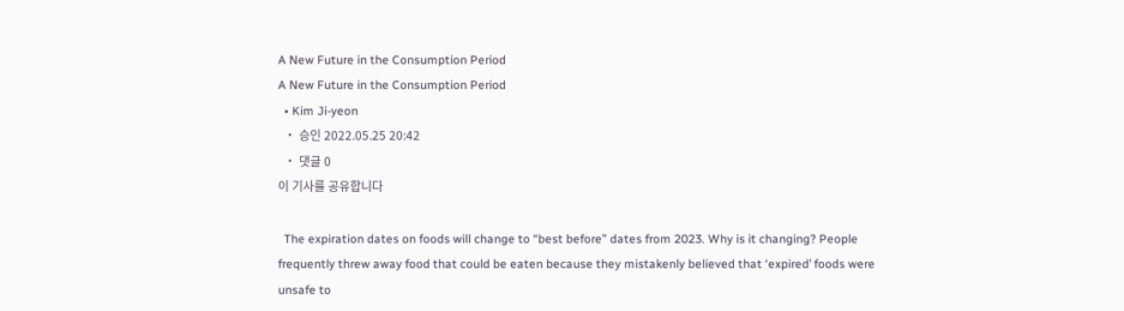A New Future in the Consumption Period
A New Future in the Consumption Period
  • Kim Ji-yeon
  • 승인 2022.05.25 20:42
  • 댓글 0
이 기사를 공유합니다

  The expiration dates on foods will change to “best before” dates from 2023. Why is it changing? People frequently threw away food that could be eaten because they mistakenly believed that ‘expired’ foods were unsafe to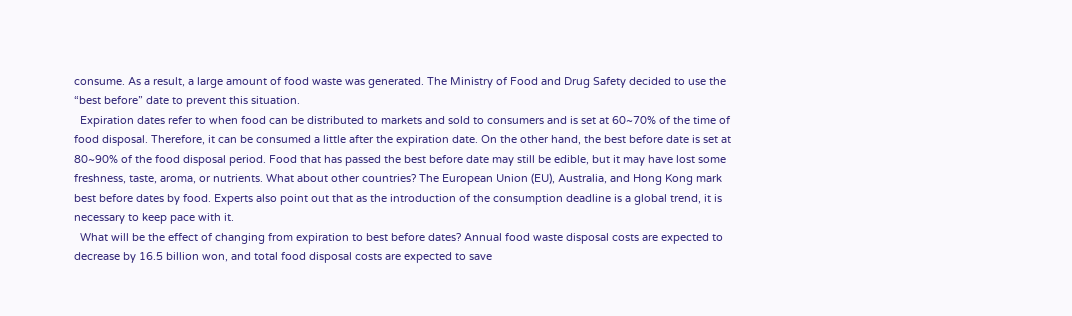consume. As a result, a large amount of food waste was generated. The Ministry of Food and Drug Safety decided to use the “best before” date to prevent this situation.
  Expiration dates refer to when food can be distributed to markets and sold to consumers and is set at 60~70% of the time of food disposal. Therefore, it can be consumed a little after the expiration date. On the other hand, the best before date is set at 80~90% of the food disposal period. Food that has passed the best before date may still be edible, but it may have lost some freshness, taste, aroma, or nutrients. What about other countries? The European Union (EU), Australia, and Hong Kong mark best before dates by food. Experts also point out that as the introduction of the consumption deadline is a global trend, it is necessary to keep pace with it.
  What will be the effect of changing from expiration to best before dates? Annual food waste disposal costs are expected to decrease by 16.5 billion won, and total food disposal costs are expected to save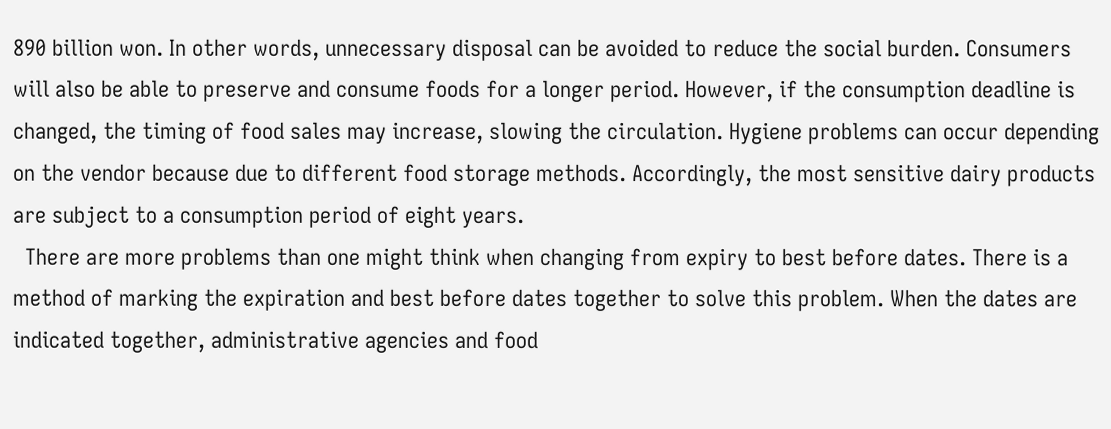890 billion won. In other words, unnecessary disposal can be avoided to reduce the social burden. Consumers will also be able to preserve and consume foods for a longer period. However, if the consumption deadline is changed, the timing of food sales may increase, slowing the circulation. Hygiene problems can occur depending on the vendor because due to different food storage methods. Accordingly, the most sensitive dairy products are subject to a consumption period of eight years.
  There are more problems than one might think when changing from expiry to best before dates. There is a method of marking the expiration and best before dates together to solve this problem. When the dates are indicated together, administrative agencies and food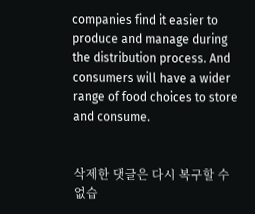companies find it easier to produce and manage during the distribution process. And consumers will have a wider range of food choices to store and consume.


삭제한 댓글은 다시 복구할 수 없습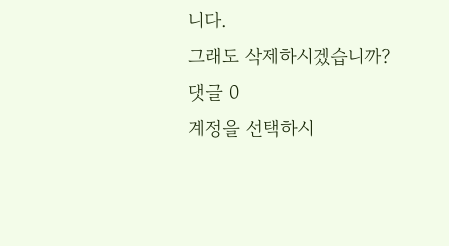니다.
그래도 삭제하시겠습니까?
댓글 0
계정을 선택하시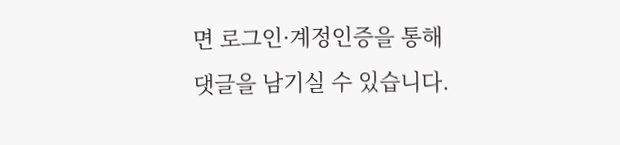면 로그인·계정인증을 통해
댓글을 남기실 수 있습니다.